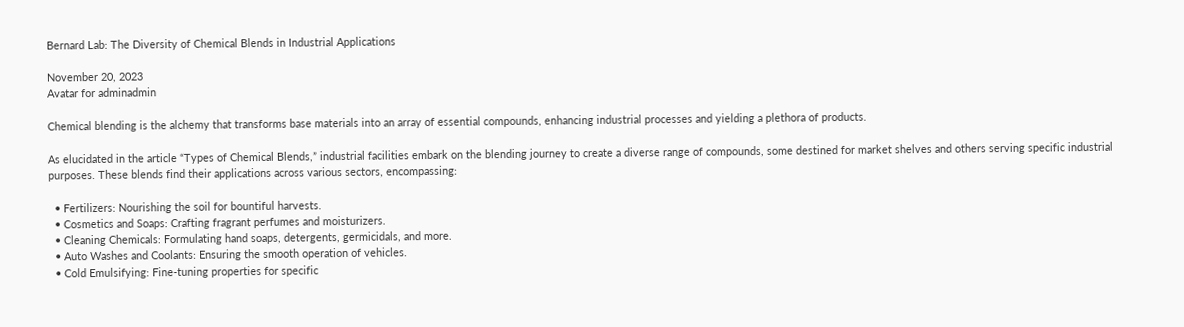Bernard Lab: The Diversity of Chemical Blends in Industrial Applications

November 20, 2023
Avatar for adminadmin

Chemical blending is the alchemy that transforms base materials into an array of essential compounds, enhancing industrial processes and yielding a plethora of products.

As elucidated in the article “Types of Chemical Blends,” industrial facilities embark on the blending journey to create a diverse range of compounds, some destined for market shelves and others serving specific industrial purposes. These blends find their applications across various sectors, encompassing:

  • Fertilizers: Nourishing the soil for bountiful harvests.
  • Cosmetics and Soaps: Crafting fragrant perfumes and moisturizers.
  • Cleaning Chemicals: Formulating hand soaps, detergents, germicidals, and more.
  • Auto Washes and Coolants: Ensuring the smooth operation of vehicles.
  • Cold Emulsifying: Fine-tuning properties for specific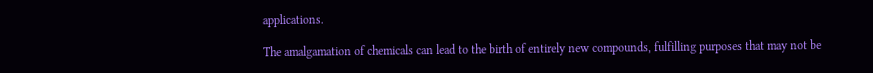applications.

The amalgamation of chemicals can lead to the birth of entirely new compounds, fulfilling purposes that may not be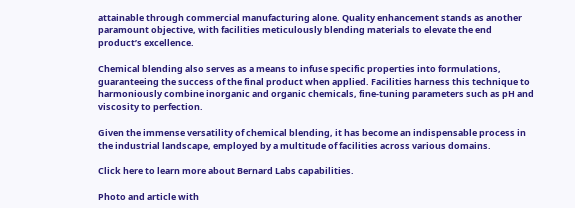attainable through commercial manufacturing alone. Quality enhancement stands as another paramount objective, with facilities meticulously blending materials to elevate the end product’s excellence.

Chemical blending also serves as a means to infuse specific properties into formulations, guaranteeing the success of the final product when applied. Facilities harness this technique to harmoniously combine inorganic and organic chemicals, fine-tuning parameters such as pH and viscosity to perfection.

Given the immense versatility of chemical blending, it has become an indispensable process in the industrial landscape, employed by a multitude of facilities across various domains.

Click here to learn more about Bernard Labs capabilities.

Photo and article with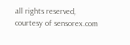all rights reserved, courtesy of sensorex.com